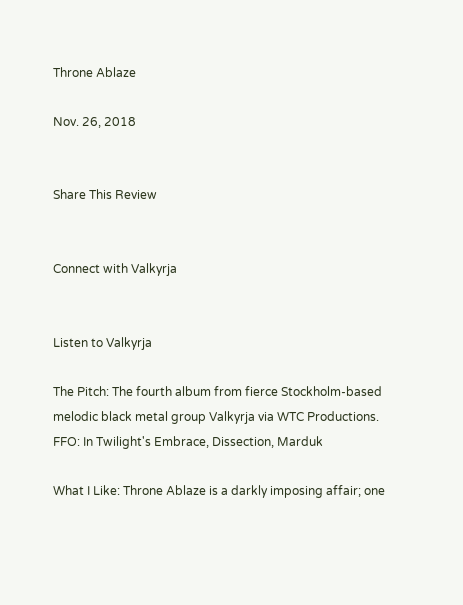Throne Ablaze

Nov. 26, 2018


Share This Review


Connect with Valkyrja


Listen to Valkyrja

The Pitch: The fourth album from fierce Stockholm-based melodic black metal group Valkyrja via WTC Productions. FFO: In Twilight's Embrace, Dissection, Marduk

What I Like: Throne Ablaze is a darkly imposing affair; one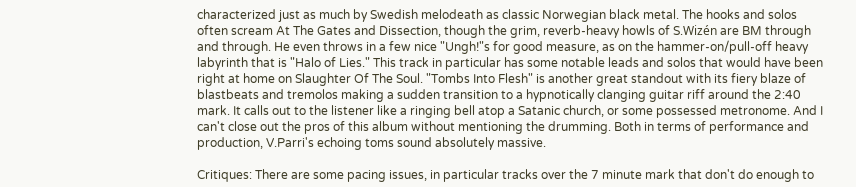characterized just as much by Swedish melodeath as classic Norwegian black metal. The hooks and solos often scream At The Gates and Dissection, though the grim, reverb-heavy howls of S.Wizén are BM through and through. He even throws in a few nice "Ungh!"s for good measure, as on the hammer-on/pull-off heavy labyrinth that is "Halo of Lies." This track in particular has some notable leads and solos that would have been right at home on Slaughter Of The Soul. "Tombs Into Flesh" is another great standout with its fiery blaze of blastbeats and tremolos making a sudden transition to a hypnotically clanging guitar riff around the 2:40 mark. It calls out to the listener like a ringing bell atop a Satanic church, or some possessed metronome. And I can't close out the pros of this album without mentioning the drumming. Both in terms of performance and production, V.Parri's echoing toms sound absolutely massive.

Critiques: There are some pacing issues, in particular tracks over the 7 minute mark that don't do enough to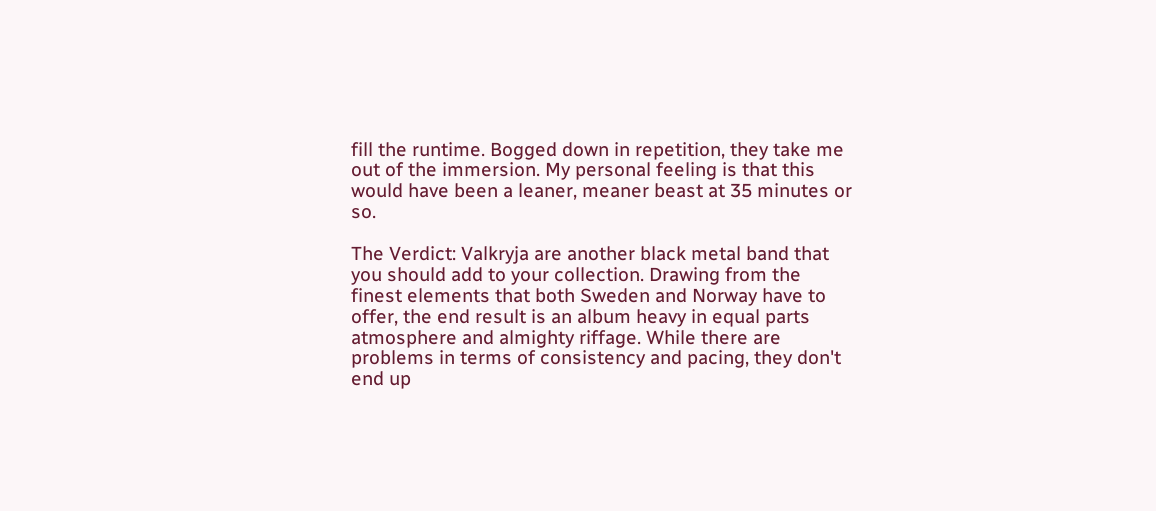fill the runtime. Bogged down in repetition, they take me out of the immersion. My personal feeling is that this would have been a leaner, meaner beast at 35 minutes or so.

The Verdict: Valkryja are another black metal band that you should add to your collection. Drawing from the finest elements that both Sweden and Norway have to offer, the end result is an album heavy in equal parts atmosphere and almighty riffage. While there are problems in terms of consistency and pacing, they don't end up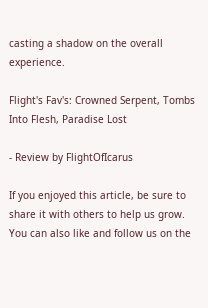casting a shadow on the overall experience.

Flight's Fav's: Crowned Serpent, Tombs Into Flesh, Paradise Lost

- Review by FlightOfIcarus

If you enjoyed this article, be sure to share it with others to help us grow. You can also like and follow us on the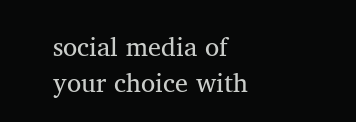social media of your choice with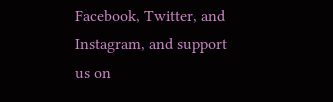Facebook, Twitter, and Instagram, and support us on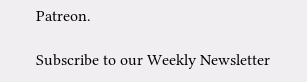Patreon.

Subscribe to our Weekly Newsletter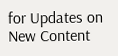for Updates on New Content